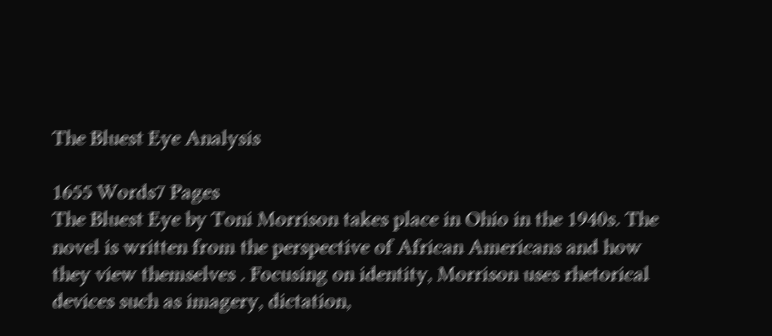The Bluest Eye Analysis

1655 Words7 Pages
The Bluest Eye by Toni Morrison takes place in Ohio in the 1940s. The novel is written from the perspective of African Americans and how they view themselves . Focusing on identity, Morrison uses rhetorical devices such as imagery, dictation,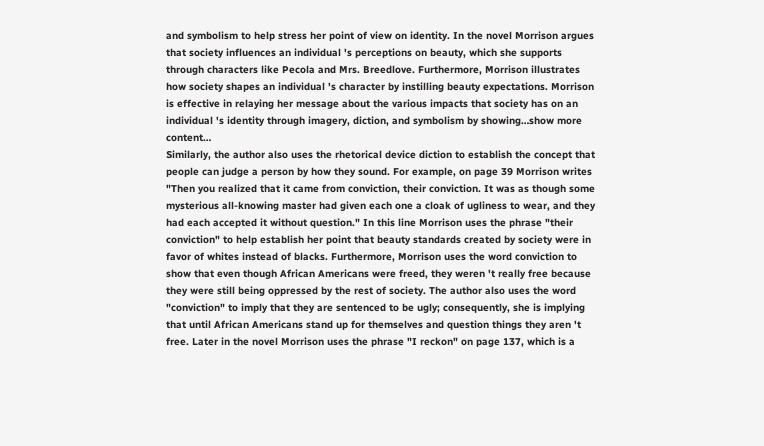and symbolism to help stress her point of view on identity. In the novel Morrison argues that society influences an individual 's perceptions on beauty, which she supports through characters like Pecola and Mrs. Breedlove. Furthermore, Morrison illustrates how society shapes an individual 's character by instilling beauty expectations. Morrison is effective in relaying her message about the various impacts that society has on an individual 's identity through imagery, diction, and symbolism by showing…show more content…
Similarly, the author also uses the rhetorical device diction to establish the concept that people can judge a person by how they sound. For example, on page 39 Morrison writes "Then you realized that it came from conviction, their conviction. It was as though some mysterious all-knowing master had given each one a cloak of ugliness to wear, and they had each accepted it without question." In this line Morrison uses the phrase "their conviction" to help establish her point that beauty standards created by society were in favor of whites instead of blacks. Furthermore, Morrison uses the word conviction to show that even though African Americans were freed, they weren 't really free because they were still being oppressed by the rest of society. The author also uses the word "conviction" to imply that they are sentenced to be ugly; consequently, she is implying that until African Americans stand up for themselves and question things they aren 't free. Later in the novel Morrison uses the phrase "I reckon" on page 137, which is a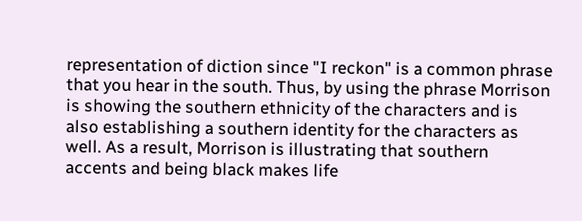representation of diction since "I reckon" is a common phrase that you hear in the south. Thus, by using the phrase Morrison is showing the southern ethnicity of the characters and is also establishing a southern identity for the characters as well. As a result, Morrison is illustrating that southern accents and being black makes life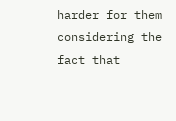harder for them considering the fact that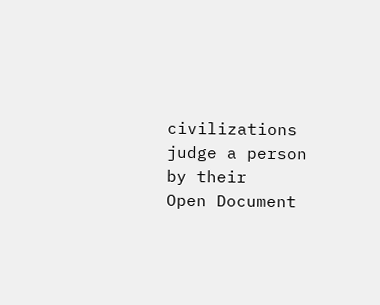civilizations judge a person by their
Open Document